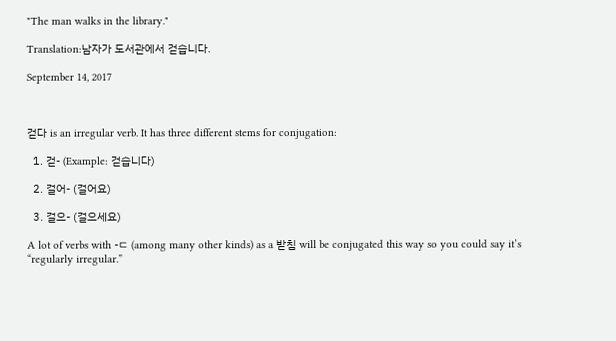"The man walks in the library."

Translation:남자가 도서관에서 걷습니다.

September 14, 2017



걷다 is an irregular verb. It has three different stems for conjugation:

  1. 걷- (Example: 걷습니다)

  2. 걸어- (걸어요)

  3. 걸으- (걸으세요)

A lot of verbs with -ㄷ (among many other kinds) as a 받침 will be conjugated this way so you could say it’s “regularly irregular.”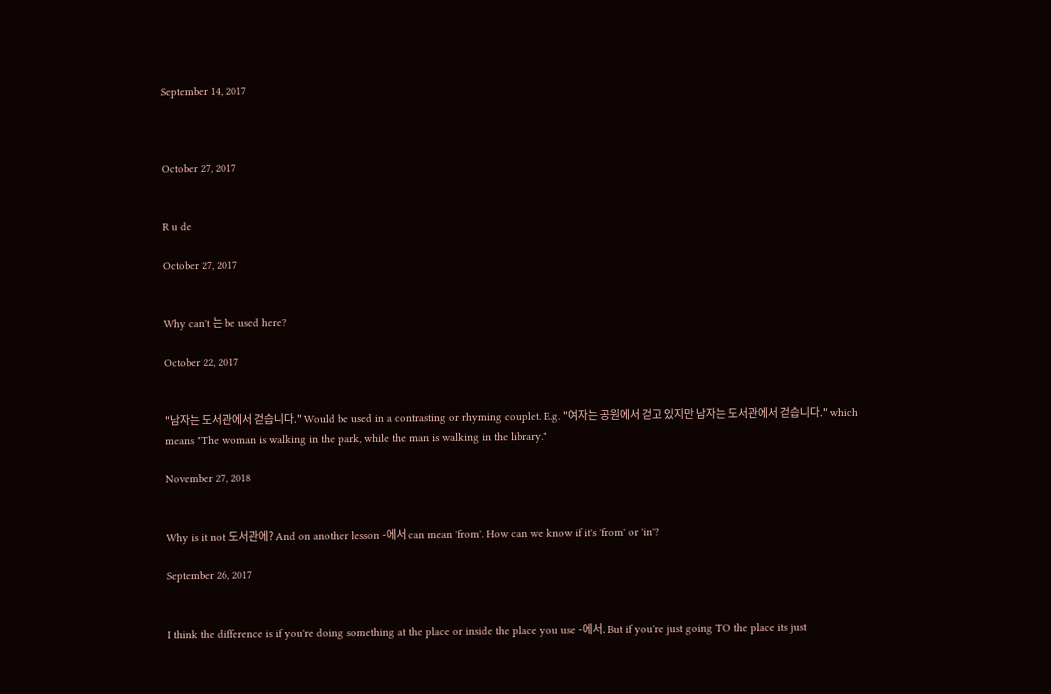September 14, 2017



October 27, 2017


R u de

October 27, 2017


Why can't 는 be used here?

October 22, 2017


"남자는 도서관에서 걷습니다." Would be used in a contrasting or rhyming couplet. E.g. "여자는 공원에서 걷고 있지만 남자는 도서관에서 걷습니다." which means "The woman is walking in the park, while the man is walking in the library."

November 27, 2018


Why is it not 도서관에? And on another lesson -에서 can mean 'from'. How can we know if it's 'from' or 'in'?

September 26, 2017


I think the difference is if you're doing something at the place or inside the place you use -에서. But if you're just going TO the place its just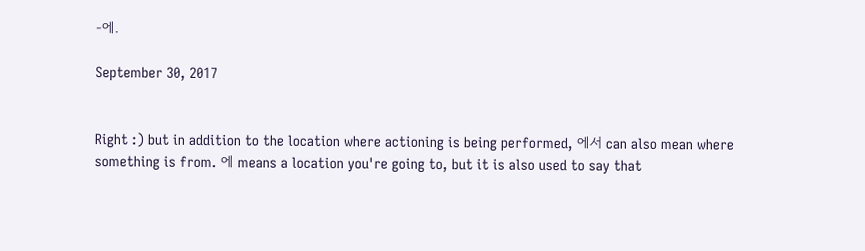-에.

September 30, 2017


Right :) but in addition to the location where actioning is being performed, 에서 can also mean where something is from. 에 means a location you're going to, but it is also used to say that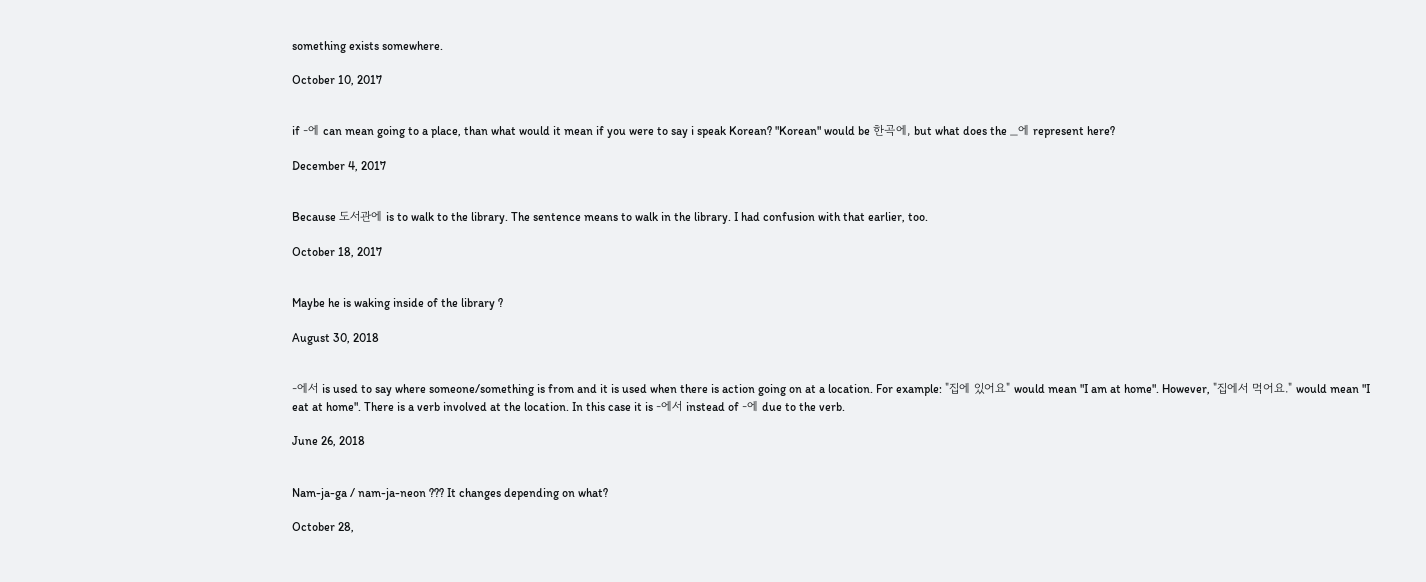something exists somewhere.

October 10, 2017


if -에 can mean going to a place, than what would it mean if you were to say i speak Korean? "Korean" would be 한곡에, but what does the _에 represent here?

December 4, 2017


Because 도서관에 is to walk to the library. The sentence means to walk in the library. I had confusion with that earlier, too.

October 18, 2017


Maybe he is waking inside of the library ?

August 30, 2018


-에서 is used to say where someone/something is from and it is used when there is action going on at a location. For example: "집에 있어요" would mean "I am at home". However, "집에서 먹어요." would mean "I eat at home". There is a verb involved at the location. In this case it is -에서 instead of -에 due to the verb.

June 26, 2018


Nam-ja-ga / nam-ja-neon ??? It changes depending on what?

October 28,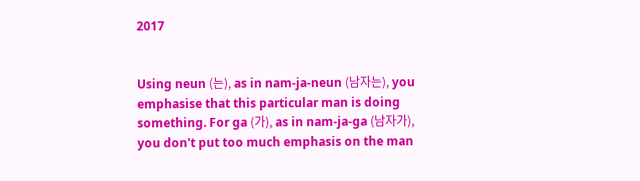2017


Using neun (는), as in nam-ja-neun (남자는), you emphasise that this particular man is doing something. For ga (가), as in nam-ja-ga (남자가), you don't put too much emphasis on the man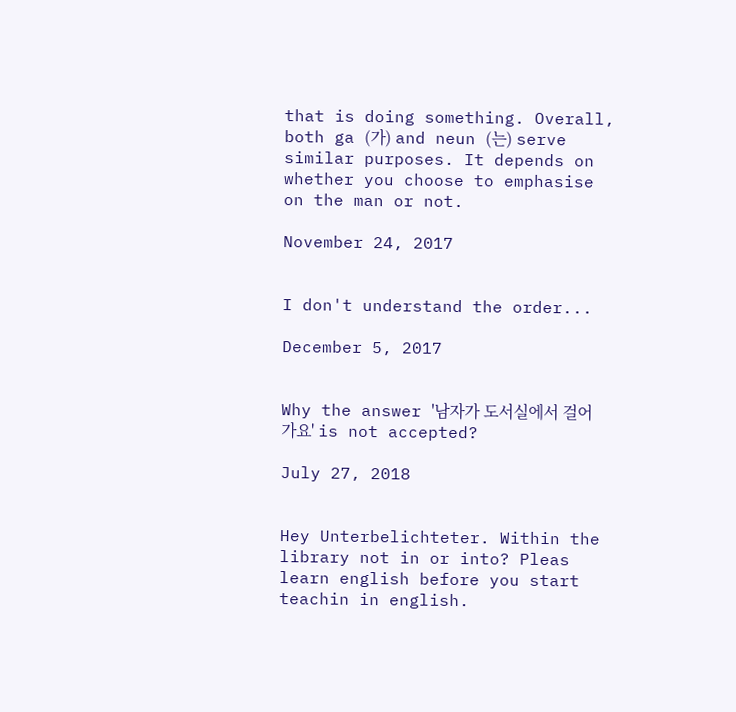that is doing something. Overall, both ga (가) and neun (는) serve similar purposes. It depends on whether you choose to emphasise on the man or not.

November 24, 2017


I don't understand the order...

December 5, 2017


Why the answer '남자가 도서실에서 걸어가요' is not accepted?

July 27, 2018


Hey Unterbelichteter. Within the library not in or into? Pleas learn english before you start teachin in english.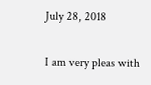July 28, 2018


I am very pleas with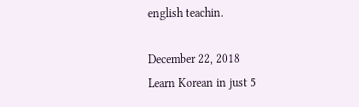english teachin.

December 22, 2018
Learn Korean in just 5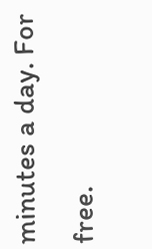minutes a day. For free.